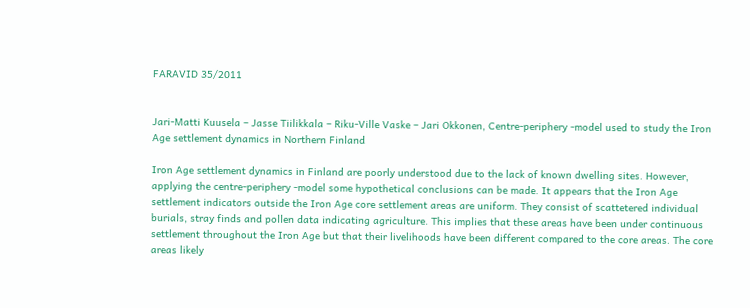FARAVID 35/2011


Jari-Matti Kuusela – Jasse Tiilikkala – Riku-Ville Vaske – Jari Okkonen, Centre-periphery -model used to study the Iron Age settlement dynamics in Northern Finland

Iron Age settlement dynamics in Finland are poorly understood due to the lack of known dwelling sites. However, applying the centre-periphery -model some hypothetical conclusions can be made. It appears that the Iron Age settlement indicators outside the Iron Age core settlement areas are uniform. They consist of scattetered individual burials, stray finds and pollen data indicating agriculture. This implies that these areas have been under continuous settlement throughout the Iron Age but that their livelihoods have been different compared to the core areas. The core areas likely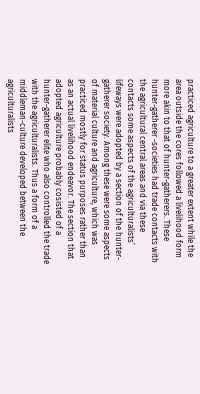practiced agriculture to a greater extent while the area outside the cores followed a livelihood form more akin to that of hunter-gatherers. These hunter-gatherer -societies had trade contacts with the agricultural central areas and via these contacts some aspects of the agriculturalists’ lifeways were adopted by a section of the hunter-gatherer society. Among these were some aspects of material culture and agriculture, which was practiced mostly for status purposes rather than as an actual livelihood endeavor. The section that adopted agriculture probably cosisted of a hunter-gatherer elite who also controlled the trade with the agriculturalists. Thus a form of a middleman-culture developed between the agriculturalists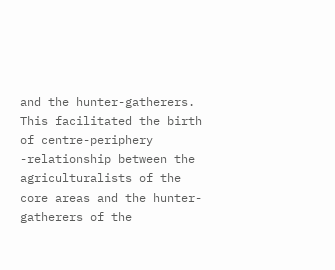and the hunter-gatherers. This facilitated the birth of centre-periphery -relationship between the agriculturalists of the core areas and the hunter-gatherers of the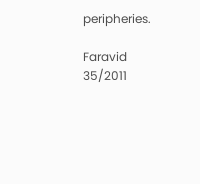peripheries.

Faravid 35/2011